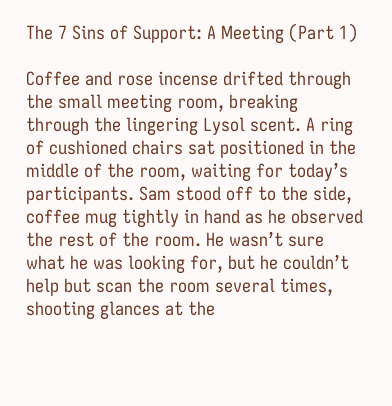The 7 Sins of Support: A Meeting (Part 1)

Coffee and rose incense drifted through the small meeting room, breaking through the lingering Lysol scent. A ring of cushioned chairs sat positioned in the middle of the room, waiting for today’s participants. Sam stood off to the side, coffee mug tightly in hand as he observed the rest of the room. He wasn’t sure what he was looking for, but he couldn’t help but scan the room several times, shooting glances at the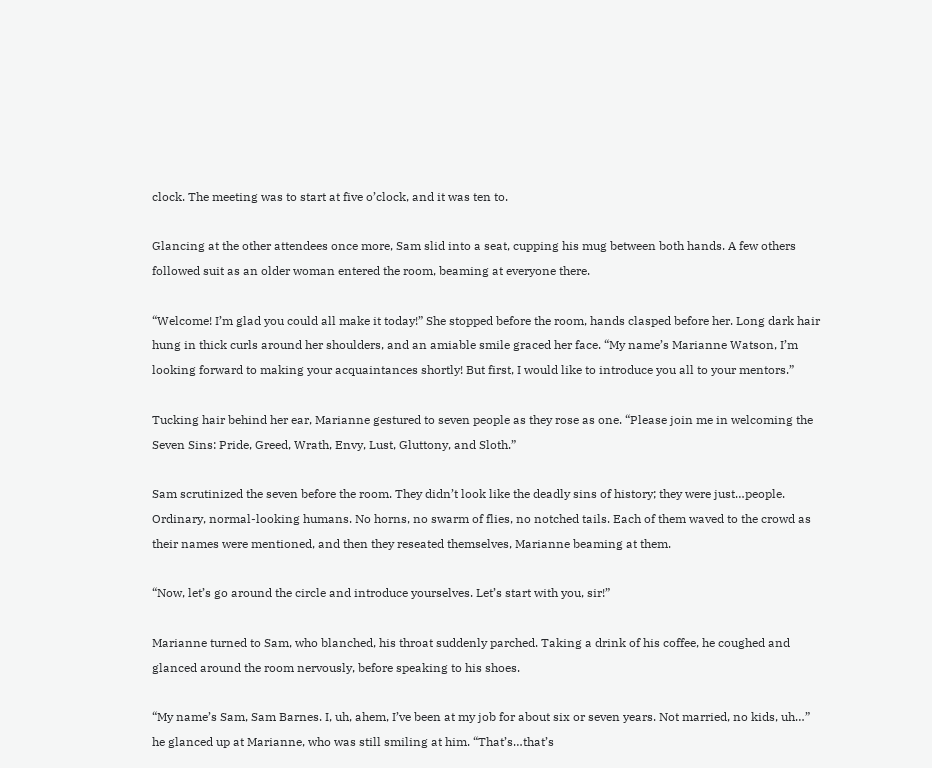clock. The meeting was to start at five o’clock, and it was ten to.

Glancing at the other attendees once more, Sam slid into a seat, cupping his mug between both hands. A few others followed suit as an older woman entered the room, beaming at everyone there.

“Welcome! I’m glad you could all make it today!” She stopped before the room, hands clasped before her. Long dark hair hung in thick curls around her shoulders, and an amiable smile graced her face. “My name’s Marianne Watson, I’m looking forward to making your acquaintances shortly! But first, I would like to introduce you all to your mentors.”

Tucking hair behind her ear, Marianne gestured to seven people as they rose as one. “Please join me in welcoming the Seven Sins: Pride, Greed, Wrath, Envy, Lust, Gluttony, and Sloth.”

Sam scrutinized the seven before the room. They didn’t look like the deadly sins of history; they were just…people. Ordinary, normal-looking humans. No horns, no swarm of flies, no notched tails. Each of them waved to the crowd as their names were mentioned, and then they reseated themselves, Marianne beaming at them.

“Now, let’s go around the circle and introduce yourselves. Let’s start with you, sir!”

Marianne turned to Sam, who blanched, his throat suddenly parched. Taking a drink of his coffee, he coughed and glanced around the room nervously, before speaking to his shoes.

“My name’s Sam, Sam Barnes. I, uh, ahem, I’ve been at my job for about six or seven years. Not married, no kids, uh…” he glanced up at Marianne, who was still smiling at him. “That’s…that’s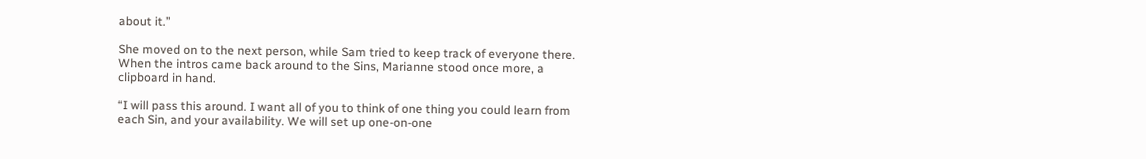about it.”

She moved on to the next person, while Sam tried to keep track of everyone there. When the intros came back around to the Sins, Marianne stood once more, a clipboard in hand.

“I will pass this around. I want all of you to think of one thing you could learn from each Sin, and your availability. We will set up one-on-one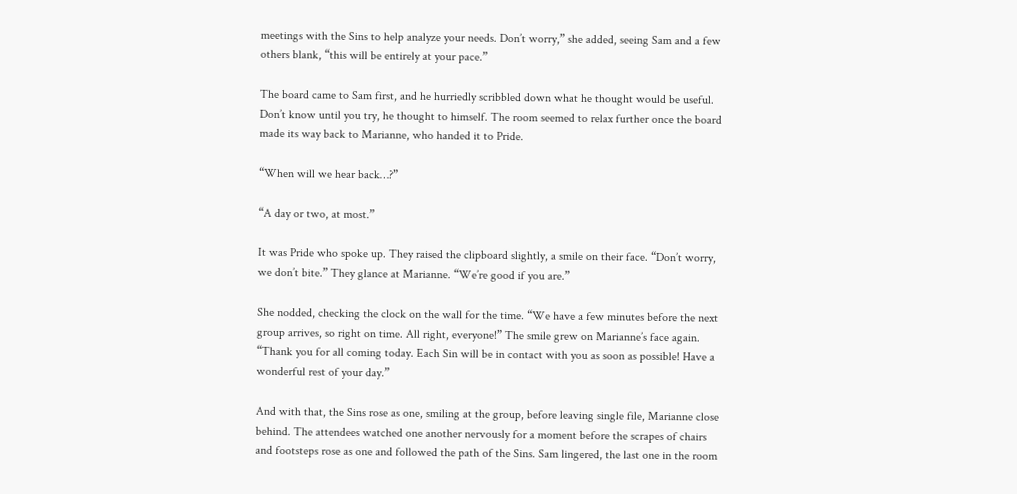meetings with the Sins to help analyze your needs. Don’t worry,” she added, seeing Sam and a few others blank, “this will be entirely at your pace.”

The board came to Sam first, and he hurriedly scribbled down what he thought would be useful. Don’t know until you try, he thought to himself. The room seemed to relax further once the board made its way back to Marianne, who handed it to Pride.

“When will we hear back…?”

“A day or two, at most.”

It was Pride who spoke up. They raised the clipboard slightly, a smile on their face. “Don’t worry, we don’t bite.” They glance at Marianne. “We’re good if you are.”

She nodded, checking the clock on the wall for the time. “We have a few minutes before the next group arrives, so right on time. All right, everyone!” The smile grew on Marianne’s face again. “Thank you for all coming today. Each Sin will be in contact with you as soon as possible! Have a wonderful rest of your day.”

And with that, the Sins rose as one, smiling at the group, before leaving single file, Marianne close behind. The attendees watched one another nervously for a moment before the scrapes of chairs and footsteps rose as one and followed the path of the Sins. Sam lingered, the last one in the room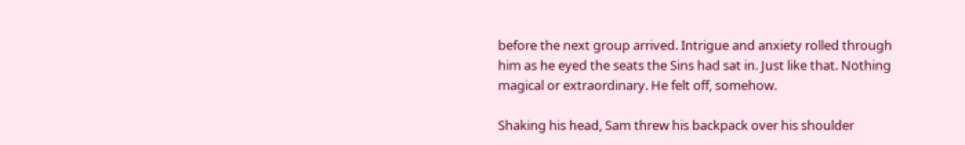before the next group arrived. Intrigue and anxiety rolled through him as he eyed the seats the Sins had sat in. Just like that. Nothing magical or extraordinary. He felt off, somehow.

Shaking his head, Sam threw his backpack over his shoulder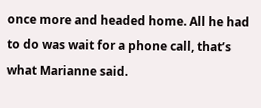once more and headed home. All he had to do was wait for a phone call, that’s what Marianne said.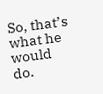So, that’s what he would do.